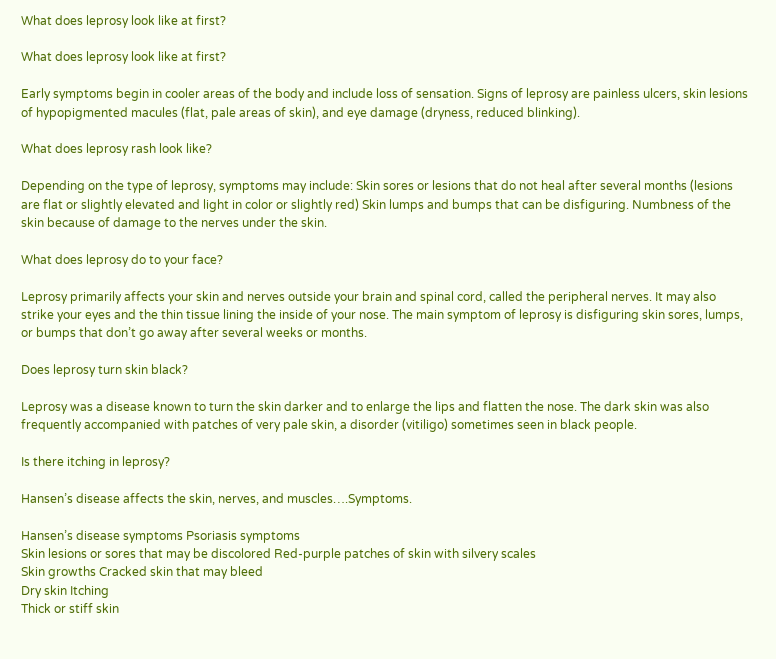What does leprosy look like at first?

What does leprosy look like at first?

Early symptoms begin in cooler areas of the body and include loss of sensation. Signs of leprosy are painless ulcers, skin lesions of hypopigmented macules (flat, pale areas of skin), and eye damage (dryness, reduced blinking).

What does leprosy rash look like?

Depending on the type of leprosy, symptoms may include: Skin sores or lesions that do not heal after several months (lesions are flat or slightly elevated and light in color or slightly red) Skin lumps and bumps that can be disfiguring. Numbness of the skin because of damage to the nerves under the skin.

What does leprosy do to your face?

Leprosy primarily affects your skin and nerves outside your brain and spinal cord, called the peripheral nerves. It may also strike your eyes and the thin tissue lining the inside of your nose. The main symptom of leprosy is disfiguring skin sores, lumps, or bumps that don’t go away after several weeks or months.

Does leprosy turn skin black?

Leprosy was a disease known to turn the skin darker and to enlarge the lips and flatten the nose. The dark skin was also frequently accompanied with patches of very pale skin, a disorder (vitiligo) sometimes seen in black people.

Is there itching in leprosy?

Hansen’s disease affects the skin, nerves, and muscles….Symptoms.

Hansen’s disease symptoms Psoriasis symptoms
Skin lesions or sores that may be discolored Red-purple patches of skin with silvery scales
Skin growths Cracked skin that may bleed
Dry skin Itching
Thick or stiff skin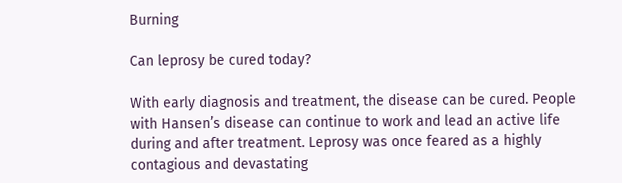Burning

Can leprosy be cured today?

With early diagnosis and treatment, the disease can be cured. People with Hansen’s disease can continue to work and lead an active life during and after treatment. Leprosy was once feared as a highly contagious and devastating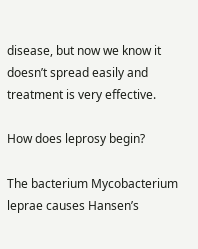disease, but now we know it doesn’t spread easily and treatment is very effective.

How does leprosy begin?

The bacterium Mycobacterium leprae causes Hansen’s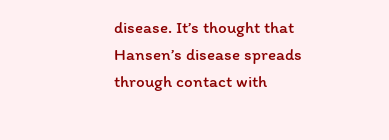disease. It’s thought that Hansen’s disease spreads through contact with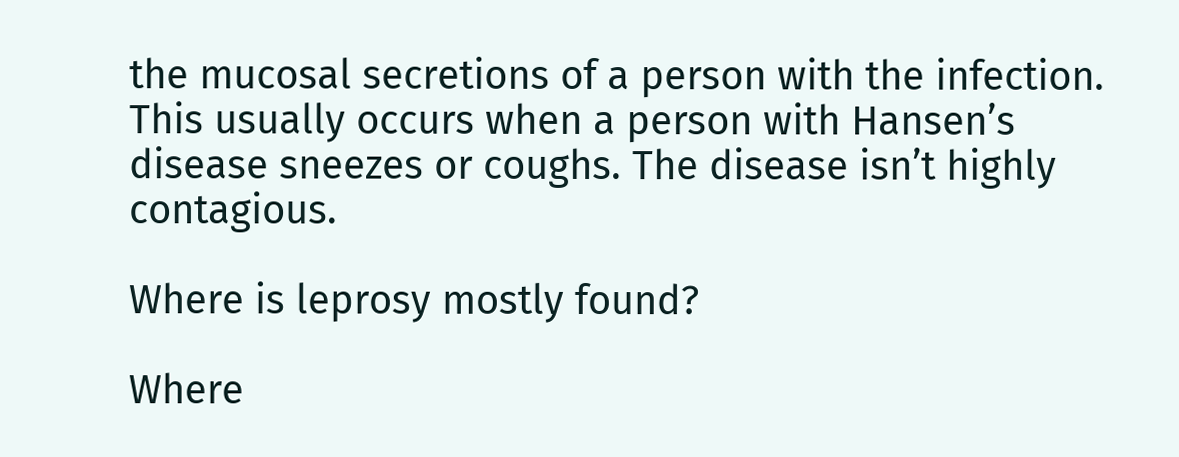the mucosal secretions of a person with the infection. This usually occurs when a person with Hansen’s disease sneezes or coughs. The disease isn’t highly contagious.

Where is leprosy mostly found?

Where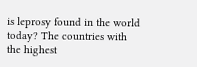is leprosy found in the world today? The countries with the highest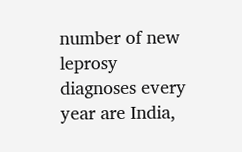number of new leprosy diagnoses every year are India,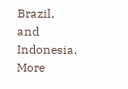Brazil, and Indonesia. More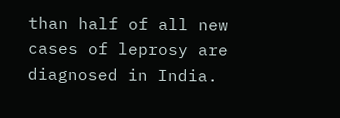than half of all new cases of leprosy are diagnosed in India.